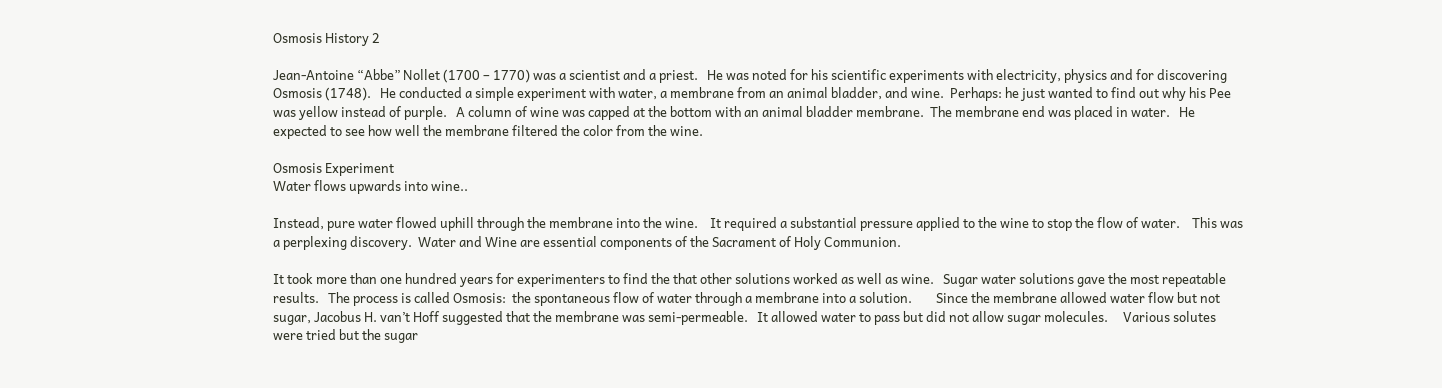Osmosis History 2

Jean-Antoine “Abbe” Nollet (1700 – 1770) was a scientist and a priest.   He was noted for his scientific experiments with electricity, physics and for discovering Osmosis (1748).   He conducted a simple experiment with water, a membrane from an animal bladder, and wine.  Perhaps: he just wanted to find out why his Pee was yellow instead of purple.   A column of wine was capped at the bottom with an animal bladder membrane.  The membrane end was placed in water.   He expected to see how well the membrane filtered the color from the wine.

Osmosis Experiment
Water flows upwards into wine..

Instead, pure water flowed uphill through the membrane into the wine.    It required a substantial pressure applied to the wine to stop the flow of water.    This was a perplexing discovery.  Water and Wine are essential components of the Sacrament of Holy Communion.

It took more than one hundred years for experimenters to find the that other solutions worked as well as wine.   Sugar water solutions gave the most repeatable results.   The process is called Osmosis:  the spontaneous flow of water through a membrane into a solution.        Since the membrane allowed water flow but not sugar, Jacobus H. van’t Hoff suggested that the membrane was semi-permeable.   It allowed water to pass but did not allow sugar molecules.     Various solutes were tried but the sugar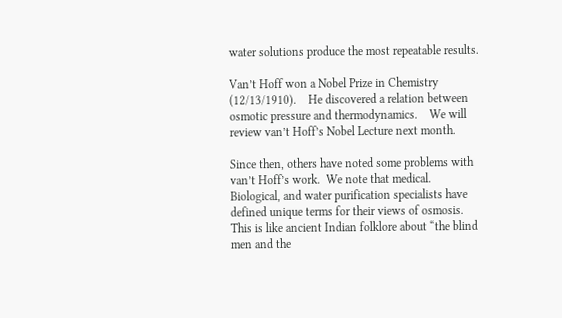water solutions produce the most repeatable results.

Van’t Hoff won a Nobel Prize in Chemistry (12/13/1910).    He discovered a relation between osmotic pressure and thermodynamics.    We will review van’t Hoff’s Nobel Lecture next month.

Since then, others have noted some problems with van’t Hoff’s work.  We note that medical. Biological, and water purification specialists have defined unique terms for their views of osmosis.     This is like ancient Indian folklore about “the blind men and the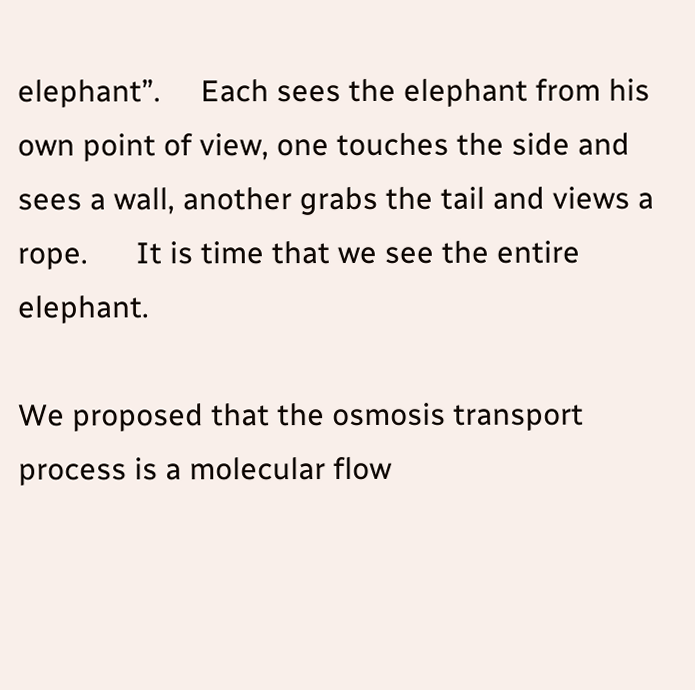elephant”.     Each sees the elephant from his own point of view, one touches the side and sees a wall, another grabs the tail and views a rope.      It is time that we see the entire elephant.

We proposed that the osmosis transport process is a molecular flow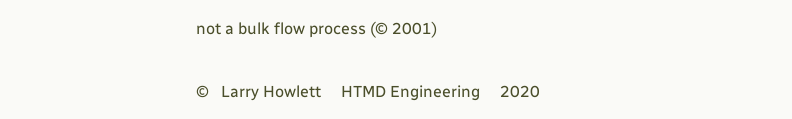not a bulk flow process (© 2001)

©   Larry Howlett     HTMD Engineering     2020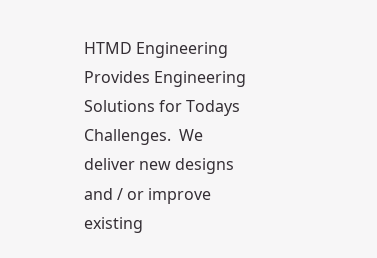HTMD Engineering Provides Engineering Solutions for Todays Challenges.  We deliver new designs and / or improve existing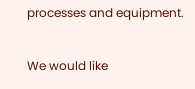processes and equipment.

We would like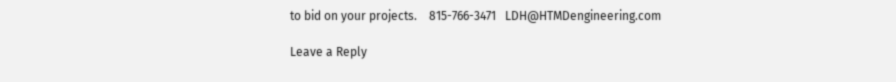to bid on your projects.    815-766-3471   LDH@HTMDengineering.com

Leave a Reply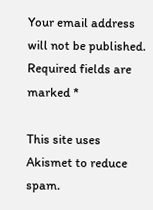Your email address will not be published. Required fields are marked *

This site uses Akismet to reduce spam.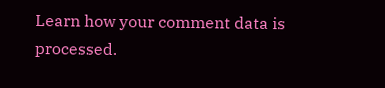Learn how your comment data is processed.